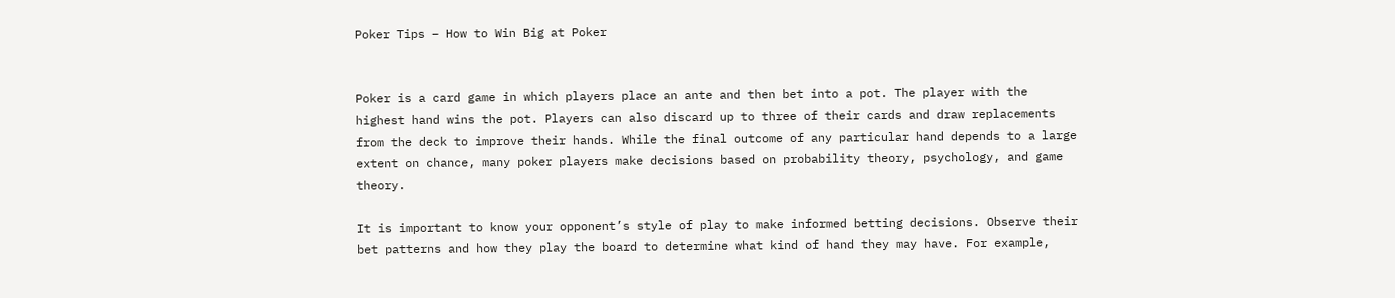Poker Tips – How to Win Big at Poker


Poker is a card game in which players place an ante and then bet into a pot. The player with the highest hand wins the pot. Players can also discard up to three of their cards and draw replacements from the deck to improve their hands. While the final outcome of any particular hand depends to a large extent on chance, many poker players make decisions based on probability theory, psychology, and game theory.

It is important to know your opponent’s style of play to make informed betting decisions. Observe their bet patterns and how they play the board to determine what kind of hand they may have. For example,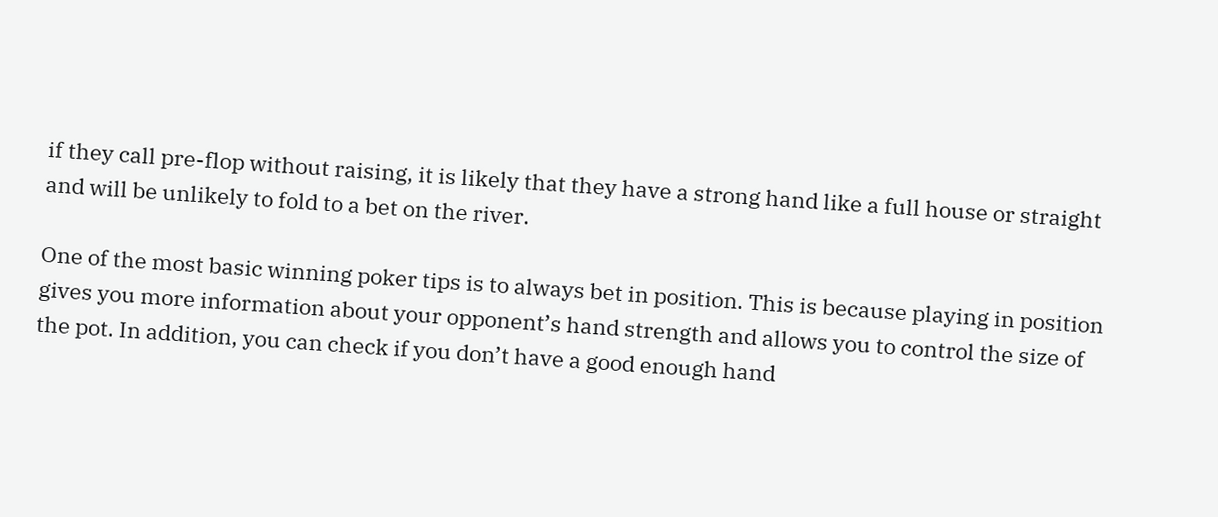if they call pre-flop without raising, it is likely that they have a strong hand like a full house or straight and will be unlikely to fold to a bet on the river.

One of the most basic winning poker tips is to always bet in position. This is because playing in position gives you more information about your opponent’s hand strength and allows you to control the size of the pot. In addition, you can check if you don’t have a good enough hand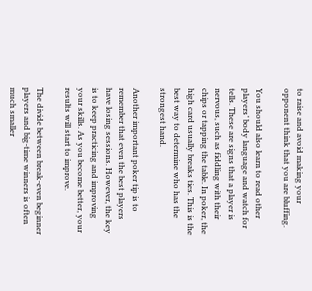to raise and avoid making your opponent think that you are bluffing.

You should also learn to read other players’ body language and watch for tells. These are signs that a player is nervous, such as fiddling with their chips or tapping the table. In poker, the high card usually breaks ties. This is the best way to determine who has the strongest hand.

Another important poker tip is to remember that even the best players have losing sessions. However, the key is to keep practicing and improving your skills. As you become better, your results will start to improve.

The divide between break-even beginner players and big-time winners is often much smaller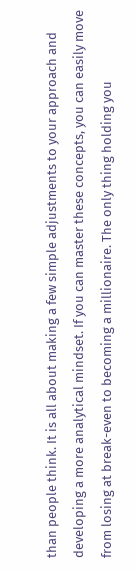than people think. It is all about making a few simple adjustments to your approach and developing a more analytical mindset. If you can master these concepts, you can easily move from losing at break-even to becoming a millionaire. The only thing holding you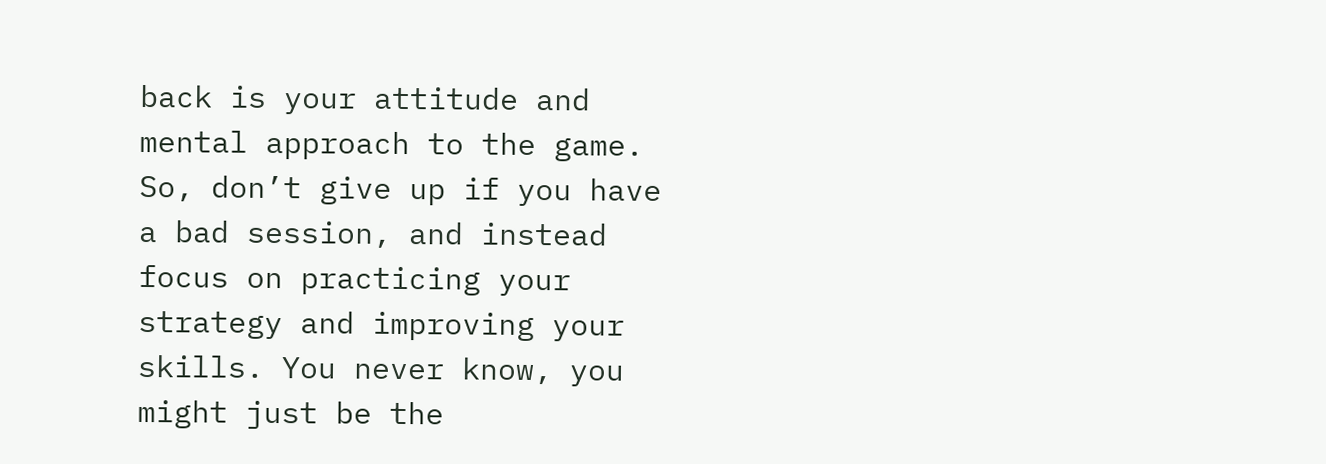back is your attitude and mental approach to the game. So, don’t give up if you have a bad session, and instead focus on practicing your strategy and improving your skills. You never know, you might just be the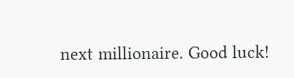next millionaire. Good luck!